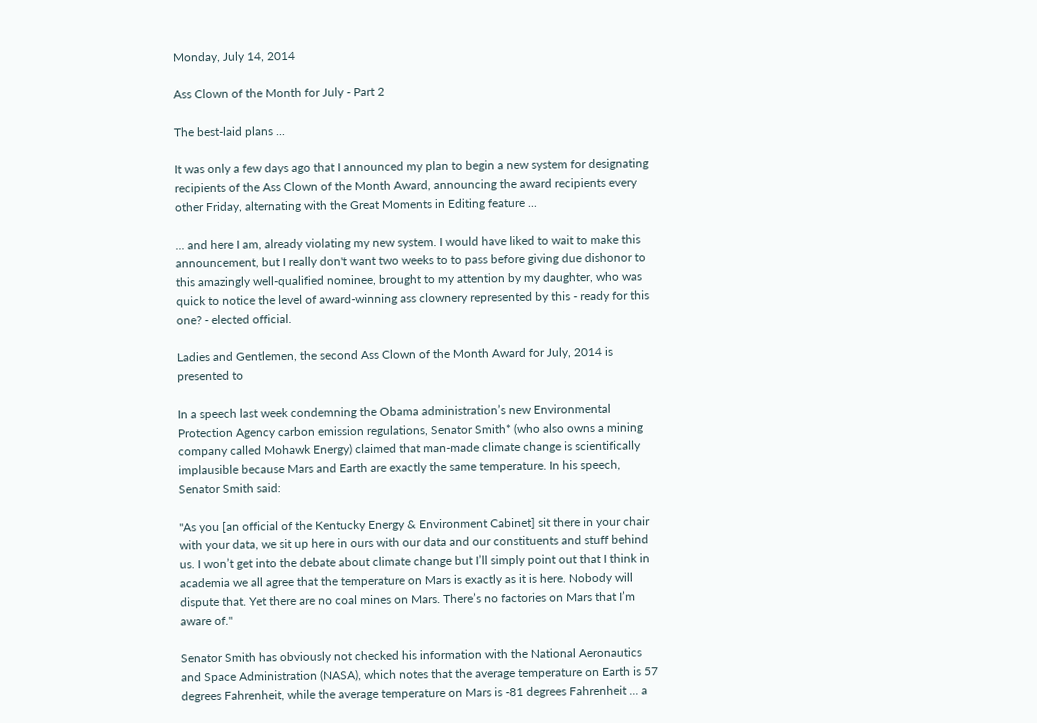Monday, July 14, 2014

Ass Clown of the Month for July - Part 2

The best-laid plans ...

It was only a few days ago that I announced my plan to begin a new system for designating recipients of the Ass Clown of the Month Award, announcing the award recipients every other Friday, alternating with the Great Moments in Editing feature ...

... and here I am, already violating my new system. I would have liked to wait to make this announcement, but I really don't want two weeks to to pass before giving due dishonor to this amazingly well-qualified nominee, brought to my attention by my daughter, who was quick to notice the level of award-winning ass clownery represented by this - ready for this one? - elected official.

Ladies and Gentlemen, the second Ass Clown of the Month Award for July, 2014 is presented to

In a speech last week condemning the Obama administration’s new Environmental Protection Agency carbon emission regulations, Senator Smith* (who also owns a mining company called Mohawk Energy) claimed that man-made climate change is scientifically implausible because Mars and Earth are exactly the same temperature. In his speech, Senator Smith said:

"As you [an official of the Kentucky Energy & Environment Cabinet] sit there in your chair with your data, we sit up here in ours with our data and our constituents and stuff behind us. I won’t get into the debate about climate change but I’ll simply point out that I think in academia we all agree that the temperature on Mars is exactly as it is here. Nobody will dispute that. Yet there are no coal mines on Mars. There’s no factories on Mars that I’m aware of."

Senator Smith has obviously not checked his information with the National Aeronautics and Space Administration (NASA), which notes that the average temperature on Earth is 57 degrees Fahrenheit, while the average temperature on Mars is -81 degrees Fahrenheit ... a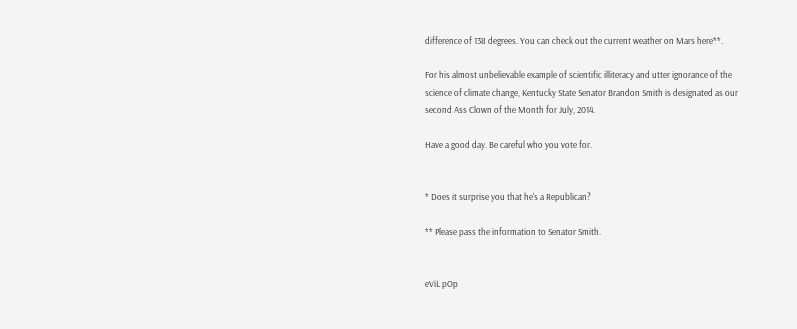difference of 138 degrees. You can check out the current weather on Mars here**.

For his almost unbelievable example of scientific illiteracy and utter ignorance of the science of climate change, Kentucky State Senator Brandon Smith is designated as our second Ass Clown of the Month for July, 2014.

Have a good day. Be careful who you vote for.


* Does it surprise you that he's a Republican?

** Please pass the information to Senator Smith.


eViL pOp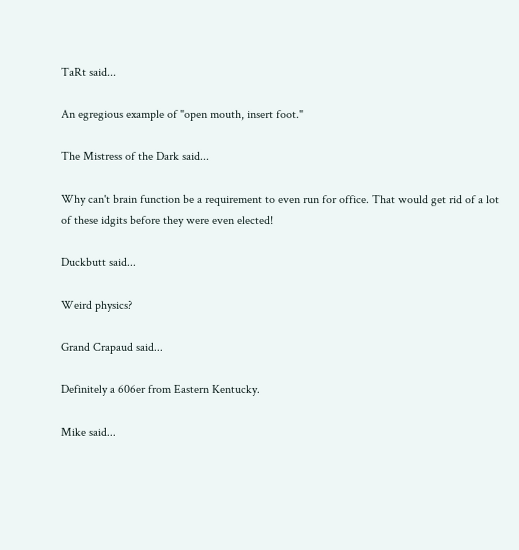TaRt said...

An egregious example of "open mouth, insert foot."

The Mistress of the Dark said...

Why can't brain function be a requirement to even run for office. That would get rid of a lot of these idgits before they were even elected!

Duckbutt said...

Weird physics?

Grand Crapaud said...

Definitely a 606er from Eastern Kentucky.

Mike said...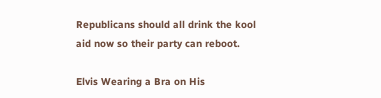Republicans should all drink the kool aid now so their party can reboot.

Elvis Wearing a Bra on His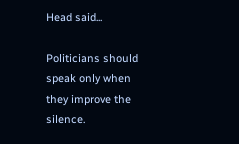Head said...

Politicians should speak only when they improve the silence.